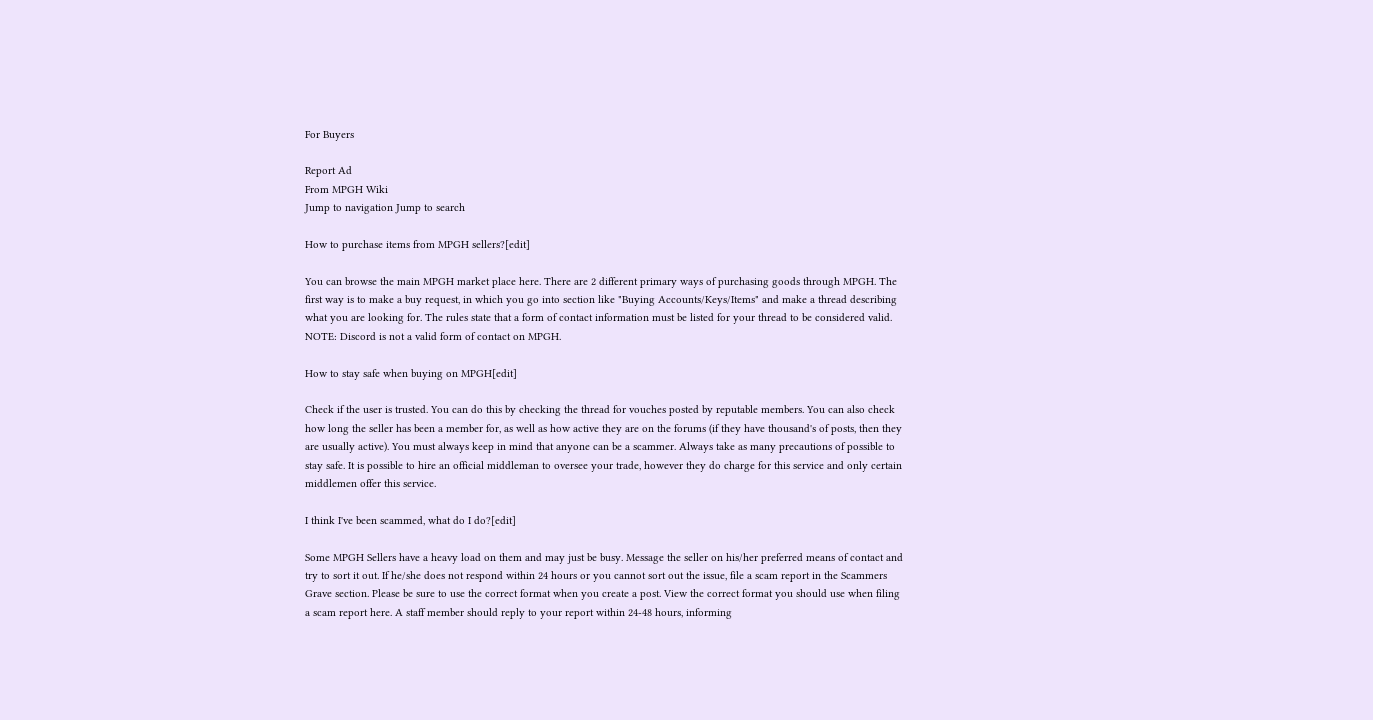For Buyers

Report Ad
From MPGH Wiki
Jump to navigation Jump to search

How to purchase items from MPGH sellers?[edit]

You can browse the main MPGH market place here. There are 2 different primary ways of purchasing goods through MPGH. The first way is to make a buy request, in which you go into section like "Buying Accounts/Keys/Items" and make a thread describing what you are looking for. The rules state that a form of contact information must be listed for your thread to be considered valid. NOTE: Discord is not a valid form of contact on MPGH.

How to stay safe when buying on MPGH[edit]

Check if the user is trusted. You can do this by checking the thread for vouches posted by reputable members. You can also check how long the seller has been a member for, as well as how active they are on the forums (if they have thousand's of posts, then they are usually active). You must always keep in mind that anyone can be a scammer. Always take as many precautions of possible to stay safe. It is possible to hire an official middleman to oversee your trade, however they do charge for this service and only certain middlemen offer this service.

I think I've been scammed, what do I do?[edit]

Some MPGH Sellers have a heavy load on them and may just be busy. Message the seller on his/her preferred means of contact and try to sort it out. If he/she does not respond within 24 hours or you cannot sort out the issue, file a scam report in the Scammers Grave section. Please be sure to use the correct format when you create a post. View the correct format you should use when filing a scam report here. A staff member should reply to your report within 24-48 hours, informing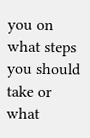you on what steps you should take or what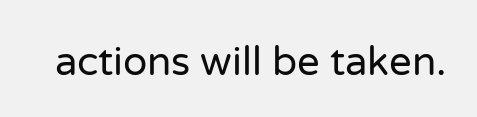actions will be taken.